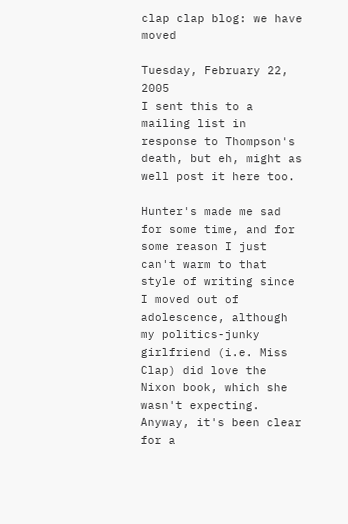clap clap blog: we have moved

Tuesday, February 22, 2005
I sent this to a mailing list in response to Thompson's death, but eh, might as well post it here too.

Hunter's made me sad for some time, and for some reason I just can't warm to that style of writing since I moved out of adolescence, although my politics-junky girlfriend (i.e. Miss Clap) did love the Nixon book, which she wasn't expecting. Anyway, it's been clear for a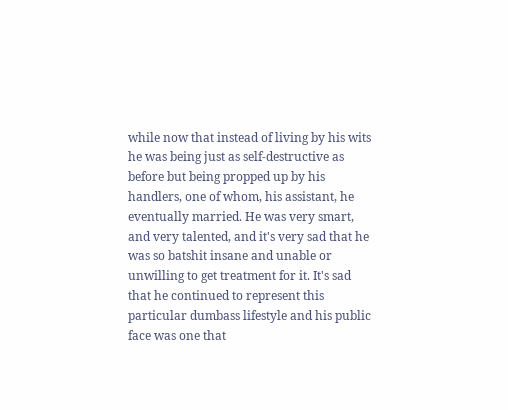while now that instead of living by his wits he was being just as self-destructive as before but being propped up by his handlers, one of whom, his assistant, he eventually married. He was very smart, and very talented, and it's very sad that he was so batshit insane and unable or unwilling to get treatment for it. It's sad that he continued to represent this particular dumbass lifestyle and his public face was one that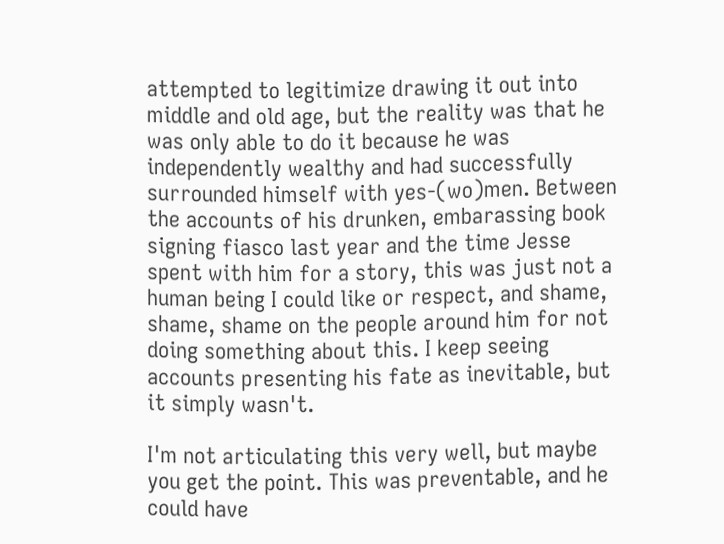attempted to legitimize drawing it out into middle and old age, but the reality was that he was only able to do it because he was independently wealthy and had successfully surrounded himself with yes-(wo)men. Between the accounts of his drunken, embarassing book signing fiasco last year and the time Jesse spent with him for a story, this was just not a human being I could like or respect, and shame, shame, shame on the people around him for not doing something about this. I keep seeing accounts presenting his fate as inevitable, but it simply wasn't.

I'm not articulating this very well, but maybe you get the point. This was preventable, and he could have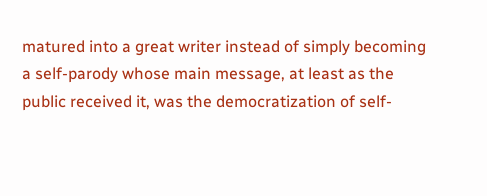matured into a great writer instead of simply becoming a self-parody whose main message, at least as the public received it, was the democratization of self-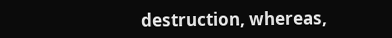destruction, whereas,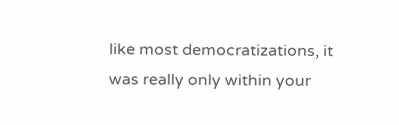like most democratizations, it was really only within your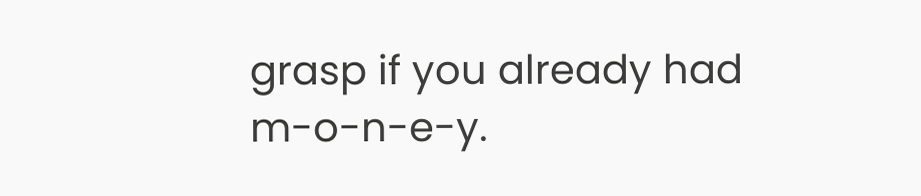grasp if you already had m-o-n-e-y.